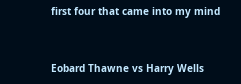first four that came into my mind


Eobard Thawne vs Harry Wells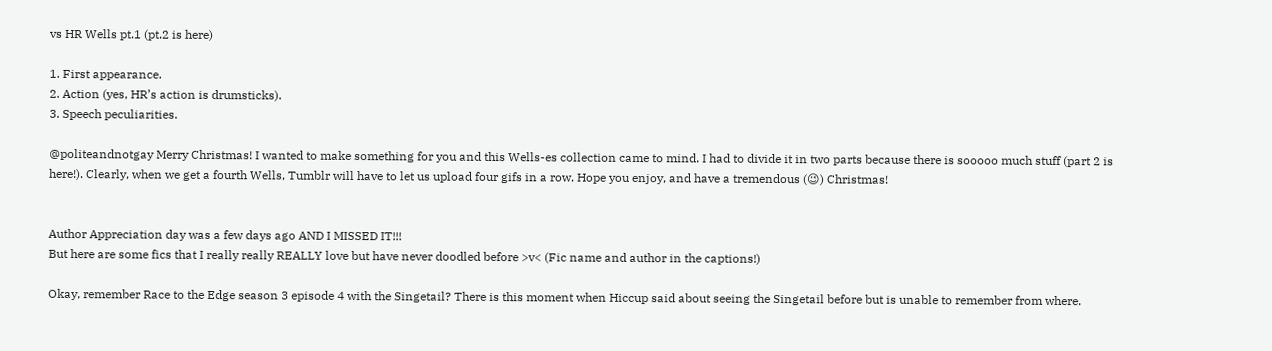vs HR Wells pt.1 (pt.2 is here)

1. First appearance.
2. Action (yes, HR’s action is drumsticks).
3. Speech peculiarities.

@politeandnotgay Merry Christmas! I wanted to make something for you and this Wells-es collection came to mind. I had to divide it in two parts because there is sooooo much stuff (part 2 is here!). Clearly, when we get a fourth Wells, Tumblr will have to let us upload four gifs in a row. Hope you enjoy, and have a tremendous (😉) Christmas!


Author Appreciation day was a few days ago AND I MISSED IT!!!
But here are some fics that I really really REALLY love but have never doodled before >v< (Fic name and author in the captions!)

Okay, remember Race to the Edge season 3 episode 4 with the Singetail? There is this moment when Hiccup said about seeing the Singetail before but is unable to remember from where.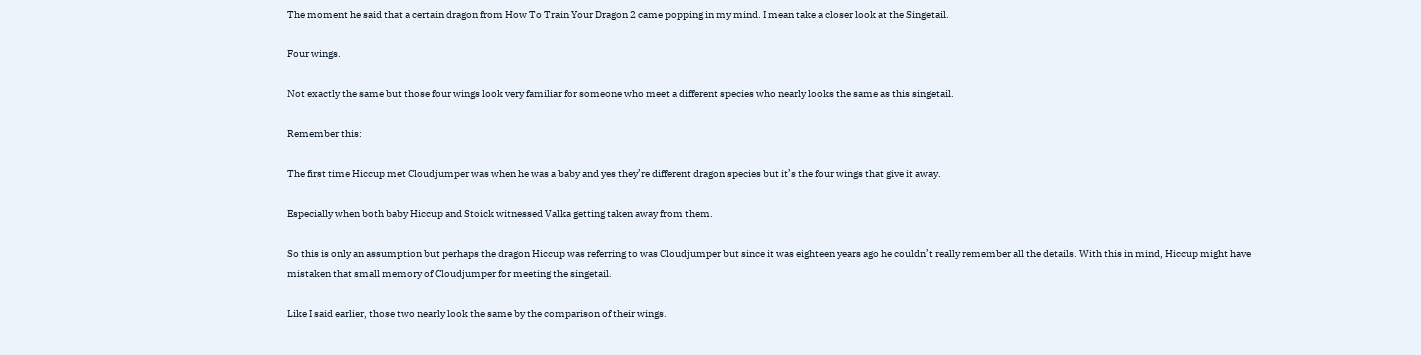The moment he said that a certain dragon from How To Train Your Dragon 2 came popping in my mind. I mean take a closer look at the Singetail.

Four wings.

Not exactly the same but those four wings look very familiar for someone who meet a different species who nearly looks the same as this singetail.

Remember this:

The first time Hiccup met Cloudjumper was when he was a baby and yes they’re different dragon species but it’s the four wings that give it away.

Especially when both baby Hiccup and Stoick witnessed Valka getting taken away from them.

So this is only an assumption but perhaps the dragon Hiccup was referring to was Cloudjumper but since it was eighteen years ago he couldn’t really remember all the details. With this in mind, Hiccup might have mistaken that small memory of Cloudjumper for meeting the singetail.

Like I said earlier, those two nearly look the same by the comparison of their wings.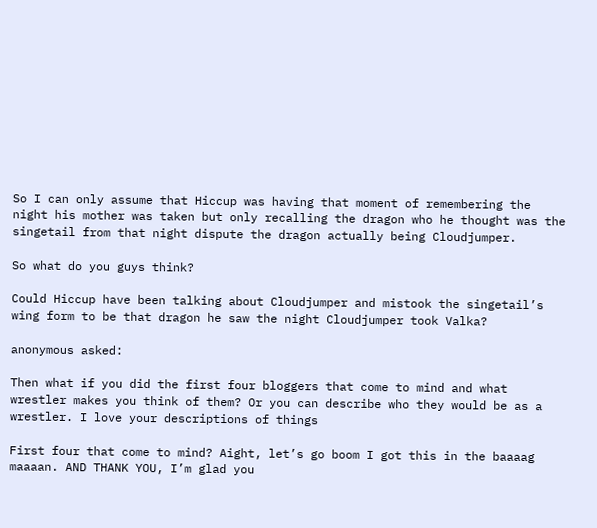So I can only assume that Hiccup was having that moment of remembering the night his mother was taken but only recalling the dragon who he thought was the singetail from that night dispute the dragon actually being Cloudjumper.

So what do you guys think?

Could Hiccup have been talking about Cloudjumper and mistook the singetail’s wing form to be that dragon he saw the night Cloudjumper took Valka?

anonymous asked:

Then what if you did the first four bloggers that come to mind and what wrestler makes you think of them? Or you can describe who they would be as a wrestler. I love your descriptions of things

First four that come to mind? Aight, let’s go boom I got this in the baaaag maaaan. AND THANK YOU, I’m glad you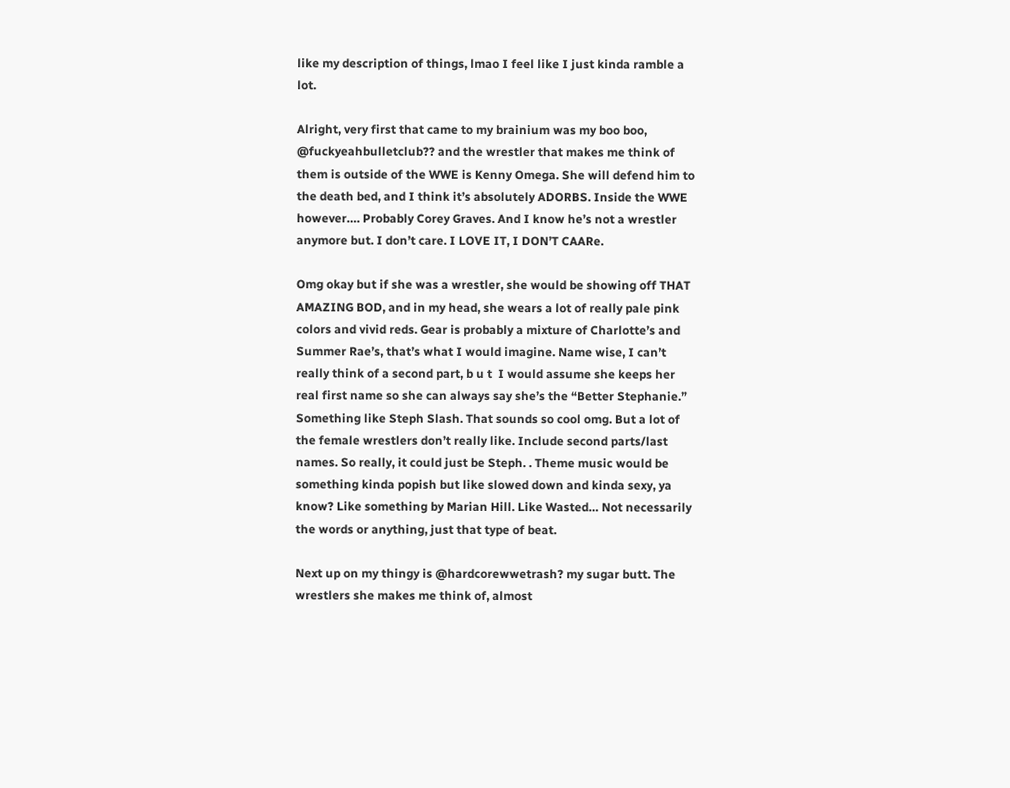like my description of things, lmao I feel like I just kinda ramble a lot.

Alright, very first that came to my brainium was my boo boo, @fuckyeahbulletclub?? and the wrestler that makes me think of them is outside of the WWE is Kenny Omega. She will defend him to the death bed, and I think it’s absolutely ADORBS. Inside the WWE however…. Probably Corey Graves. And I know he’s not a wrestler anymore but. I don’t care. I LOVE IT, I DON’T CAARe.

Omg okay but if she was a wrestler, she would be showing off THAT AMAZING BOD, and in my head, she wears a lot of really pale pink colors and vivid reds. Gear is probably a mixture of Charlotte’s and Summer Rae’s, that’s what I would imagine. Name wise, I can’t really think of a second part, b u t  I would assume she keeps her real first name so she can always say she’s the “Better Stephanie.” Something like Steph Slash. That sounds so cool omg. But a lot of the female wrestlers don’t really like. Include second parts/last names. So really, it could just be Steph. . Theme music would be something kinda popish but like slowed down and kinda sexy, ya know? Like something by Marian Hill. Like Wasted… Not necessarily the words or anything, just that type of beat.

Next up on my thingy is @hardcorewwetrash? my sugar butt. The wrestlers she makes me think of, almost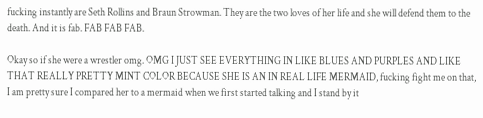fucking instantly are Seth Rollins and Braun Strowman. They are the two loves of her life and she will defend them to the death. And it is fab. FAB FAB FAB.

Okay so if she were a wrestler omg. OMG I JUST SEE EVERYTHING IN LIKE BLUES AND PURPLES AND LIKE THAT REALLY PRETTY MINT COLOR BECAUSE SHE IS AN IN REAL LIFE MERMAID, fucking fight me on that, I am pretty sure I compared her to a mermaid when we first started talking and I stand by it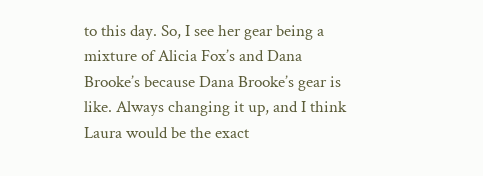to this day. So, I see her gear being a mixture of Alicia Fox’s and Dana Brooke’s because Dana Brooke’s gear is like. Always changing it up, and I think Laura would be the exact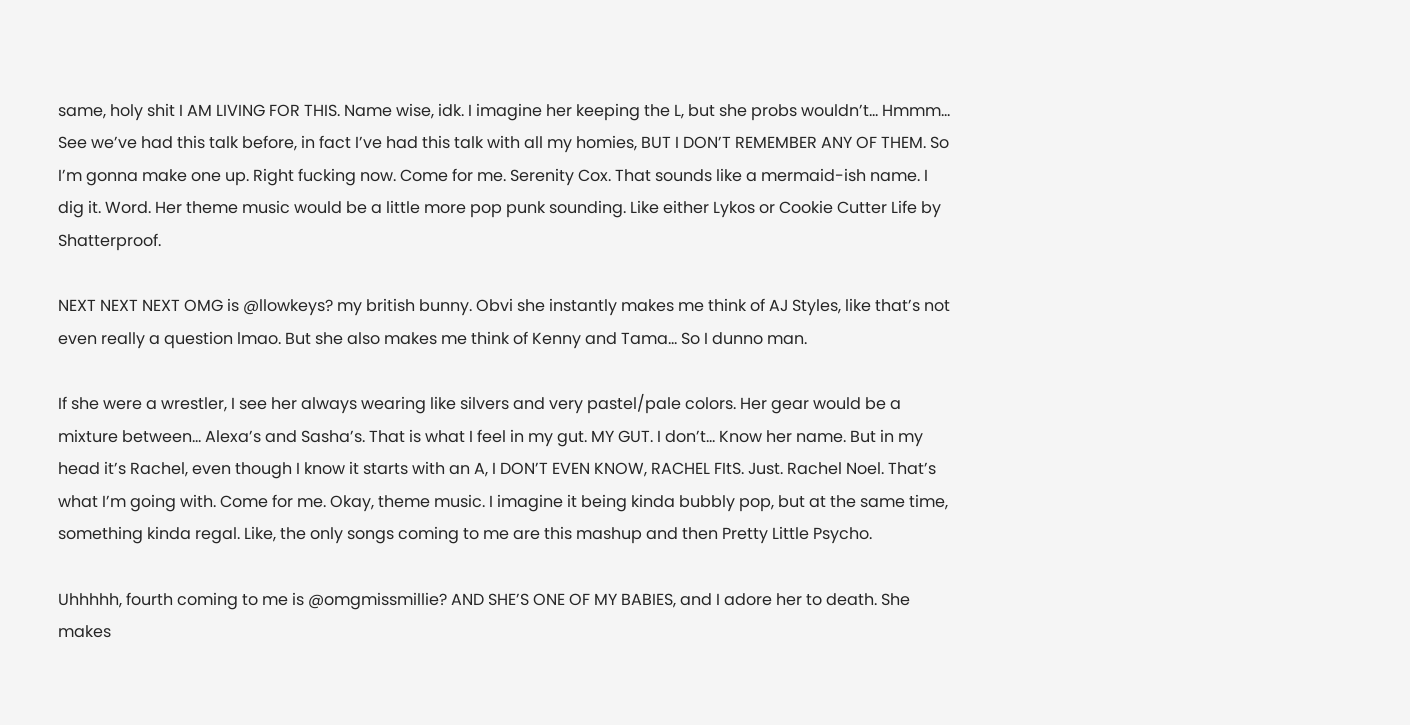same, holy shit I AM LIVING FOR THIS. Name wise, idk. I imagine her keeping the L, but she probs wouldn’t… Hmmm… See we’ve had this talk before, in fact I’ve had this talk with all my homies, BUT I DON’T REMEMBER ANY OF THEM. So I’m gonna make one up. Right fucking now. Come for me. Serenity Cox. That sounds like a mermaid-ish name. I dig it. Word. Her theme music would be a little more pop punk sounding. Like either Lykos or Cookie Cutter Life by Shatterproof.

NEXT NEXT NEXT OMG is @llowkeys? my british bunny. Obvi she instantly makes me think of AJ Styles, like that’s not even really a question lmao. But she also makes me think of Kenny and Tama… So I dunno man.

If she were a wrestler, I see her always wearing like silvers and very pastel/pale colors. Her gear would be a mixture between… Alexa’s and Sasha’s. That is what I feel in my gut. MY GUT. I don’t… Know her name. But in my head it’s Rachel, even though I know it starts with an A, I DON’T EVEN KNOW, RACHEL FItS. Just. Rachel Noel. That’s what I’m going with. Come for me. Okay, theme music. I imagine it being kinda bubbly pop, but at the same time, something kinda regal. Like, the only songs coming to me are this mashup and then Pretty Little Psycho.

Uhhhhh, fourth coming to me is @omgmissmillie? AND SHE’S ONE OF MY BABIES, and I adore her to death. She makes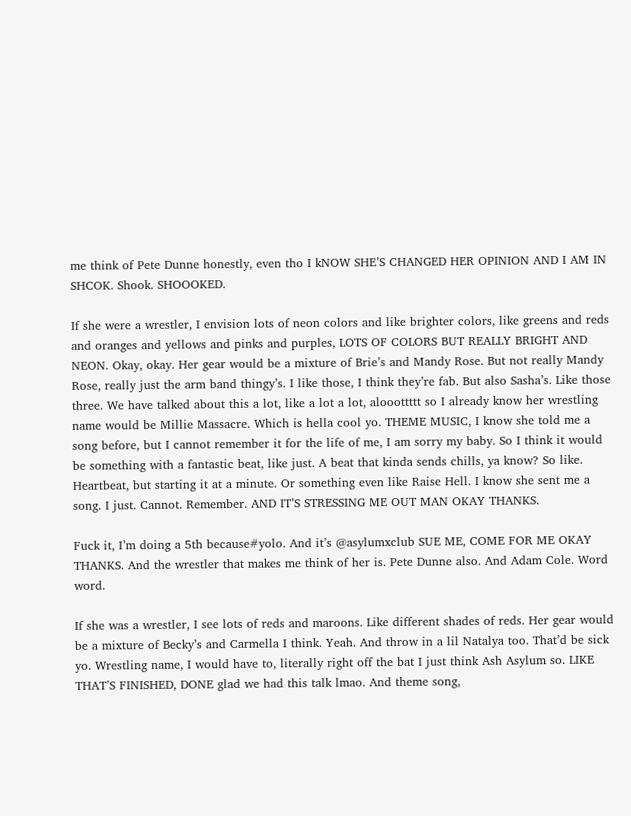me think of Pete Dunne honestly, even tho I kNOW SHE’S CHANGED HER OPINION AND I AM IN SHCOK. Shook. SHOOOKED.

If she were a wrestler, I envision lots of neon colors and like brighter colors, like greens and reds and oranges and yellows and pinks and purples, LOTS OF COLORS BUT REALLY BRIGHT AND NEON. Okay, okay. Her gear would be a mixture of Brie’s and Mandy Rose. But not really Mandy Rose, really just the arm band thingy’s. I like those, I think they’re fab. But also Sasha’s. Like those three. We have talked about this a lot, like a lot a lot, alooottttt so I already know her wrestling name would be Millie Massacre. Which is hella cool yo. THEME MUSIC, I know she told me a song before, but I cannot remember it for the life of me, I am sorry my baby. So I think it would be something with a fantastic beat, like just. A beat that kinda sends chills, ya know? So like. Heartbeat, but starting it at a minute. Or something even like Raise Hell. I know she sent me a song. I just. Cannot. Remember. AND IT’S STRESSING ME OUT MAN OKAY THANKS.

Fuck it, I’m doing a 5th because#yolo. And it’s @asylumxclub SUE ME, COME FOR ME OKAY THANKS. And the wrestler that makes me think of her is. Pete Dunne also. And Adam Cole. Word word.

If she was a wrestler, I see lots of reds and maroons. Like different shades of reds. Her gear would be a mixture of Becky’s and Carmella I think. Yeah. And throw in a lil Natalya too. That’d be sick yo. Wrestling name, I would have to, literally right off the bat I just think Ash Asylum so. LIKE THAT’S FINISHED, DONE glad we had this talk lmao. And theme song,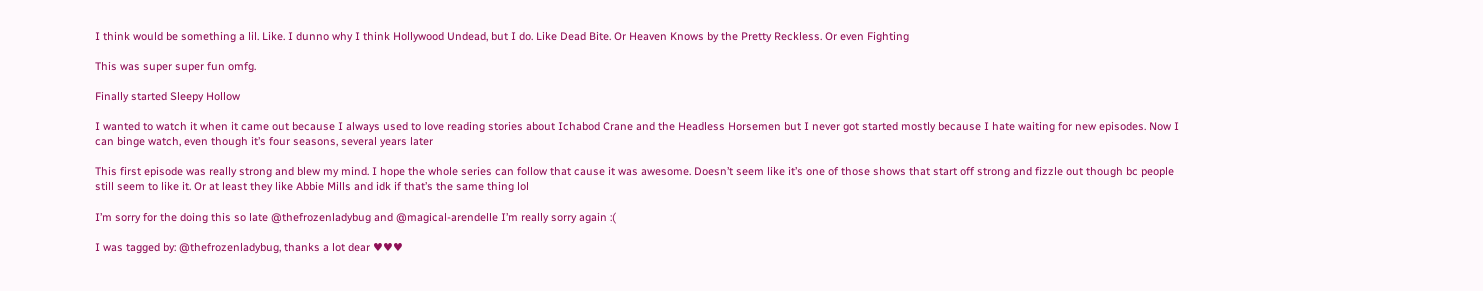I think would be something a lil. Like. I dunno why I think Hollywood Undead, but I do. Like Dead Bite. Or Heaven Knows by the Pretty Reckless. Or even Fighting

This was super super fun omfg.

Finally started Sleepy Hollow

I wanted to watch it when it came out because I always used to love reading stories about Ichabod Crane and the Headless Horsemen but I never got started mostly because I hate waiting for new episodes. Now I can binge watch, even though it’s four seasons, several years later

This first episode was really strong and blew my mind. I hope the whole series can follow that cause it was awesome. Doesn’t seem like it’s one of those shows that start off strong and fizzle out though bc people still seem to like it. Or at least they like Abbie Mills and idk if that’s the same thing lol

I’m sorry for the doing this so late @thefrozenladybug and @magical-arendelle I’m really sorry again :(

I was tagged by: @thefrozenladybug, thanks a lot dear ♥♥♥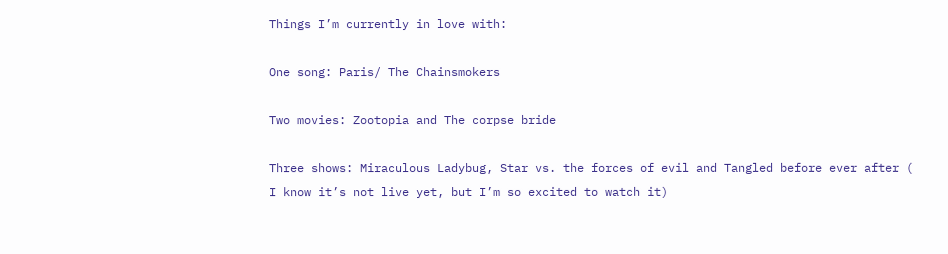Things I’m currently in love with:

One song: Paris/ The Chainsmokers

Two movies: Zootopia and The corpse bride

Three shows: Miraculous Ladybug, Star vs. the forces of evil and Tangled before ever after ( I know it’s not live yet, but I’m so excited to watch it)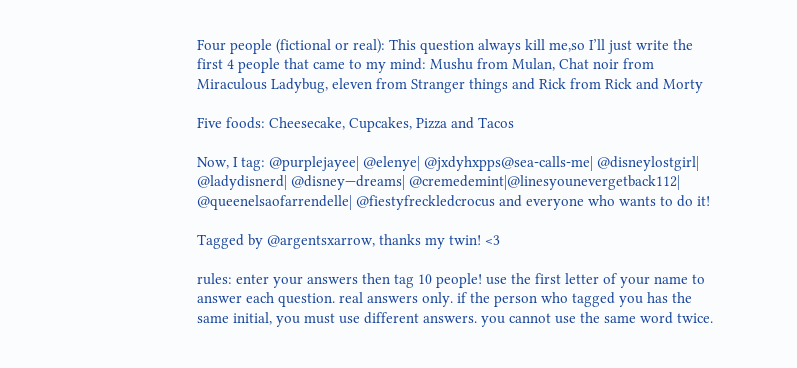Four people (fictional or real): This question always kill me,so I’ll just write the first 4 people that came to my mind: Mushu from Mulan, Chat noir from Miraculous Ladybug, eleven from Stranger things and Rick from Rick and Morty

Five foods: Cheesecake, Cupcakes, Pizza and Tacos

Now, I tag: @purplejayee| @elenye| @jxdyhxpps@sea-calls-me| @disneylostgirl| @ladydisnerd| @disney—dreams| @cremedemint|@linesyounevergetback112| @queenelsaofarrendelle| @fiestyfreckledcrocus and everyone who wants to do it!

Tagged by @argentsxarrow, thanks my twin! <3

rules: enter your answers then tag 10 people! use the first letter of your name to answer each question. real answers only. if the person who tagged you has the same initial, you must use different answers. you cannot use the same word twice.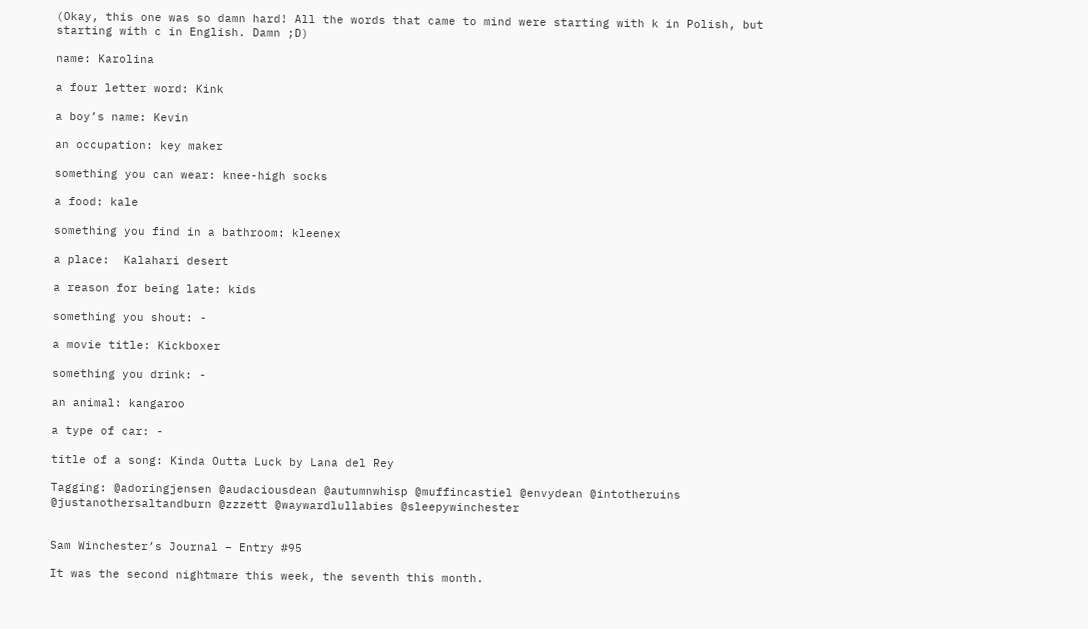(Okay, this one was so damn hard! All the words that came to mind were starting with k in Polish, but starting with c in English. Damn ;D)

name: Karolina

a four letter word: Kink

a boy’s name: Kevin

an occupation: key maker

something you can wear: knee-high socks

a food: kale

something you find in a bathroom: kleenex

a place:  Kalahari desert

a reason for being late: kids

something you shout: -

a movie title: Kickboxer

something you drink: -

an animal: kangaroo

a type of car: -

title of a song: Kinda Outta Luck by Lana del Rey

Tagging: @adoringjensen @audaciousdean @autumnwhisp @muffincastiel @envydean @intotheruins @justanothersaltandburn @zzzett @waywardlullabies @sleepywinchester


Sam Winchester’s Journal – Entry #95

It was the second nightmare this week, the seventh this month.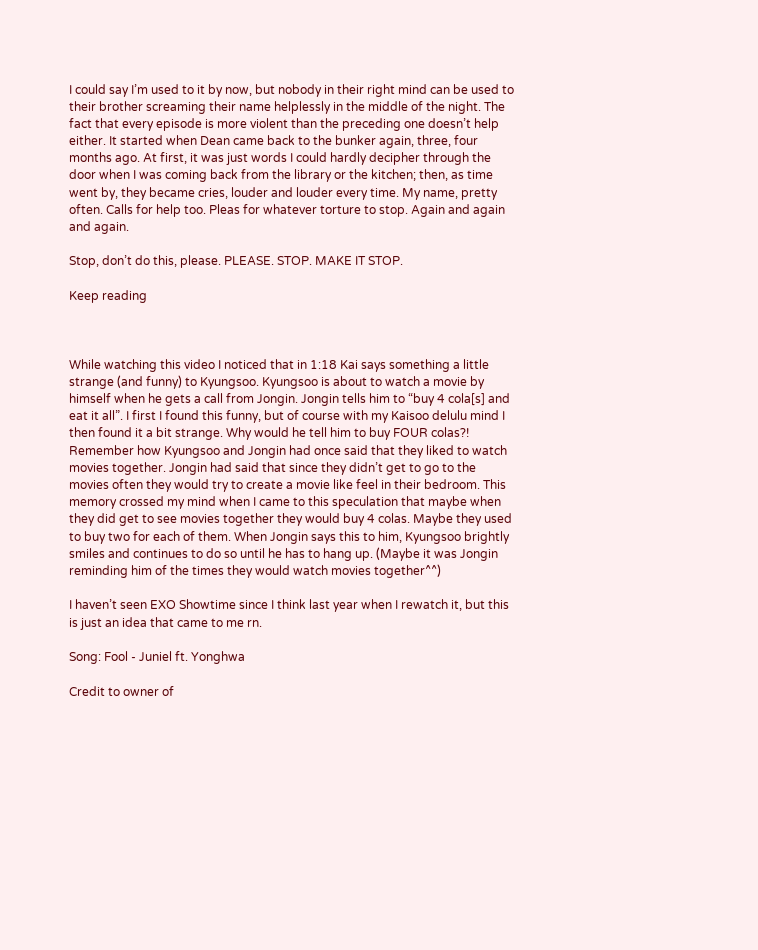I could say I’m used to it by now, but nobody in their right mind can be used to their brother screaming their name helplessly in the middle of the night. The fact that every episode is more violent than the preceding one doesn’t help either. It started when Dean came back to the bunker again, three, four months ago. At first, it was just words I could hardly decipher through the door when I was coming back from the library or the kitchen; then, as time went by, they became cries, louder and louder every time. My name, pretty often. Calls for help too. Pleas for whatever torture to stop. Again and again and again.

Stop, don’t do this, please. PLEASE. STOP. MAKE IT STOP.

Keep reading



While watching this video I noticed that in 1:18 Kai says something a little strange (and funny) to Kyungsoo. Kyungsoo is about to watch a movie by himself when he gets a call from Jongin. Jongin tells him to “buy 4 cola[s] and eat it all”. I first I found this funny, but of course with my Kaisoo delulu mind I then found it a bit strange. Why would he tell him to buy FOUR colas?! Remember how Kyungsoo and Jongin had once said that they liked to watch movies together. Jongin had said that since they didn’t get to go to the movies often they would try to create a movie like feel in their bedroom. This memory crossed my mind when I came to this speculation that maybe when they did get to see movies together they would buy 4 colas. Maybe they used to buy two for each of them. When Jongin says this to him, Kyungsoo brightly smiles and continues to do so until he has to hang up. (Maybe it was Jongin reminding him of the times they would watch movies together^^)

I haven’t seen EXO Showtime since I think last year when I rewatch it, but this is just an idea that came to me rn.

Song: Fool - Juniel ft. Yonghwa

Credit to owner of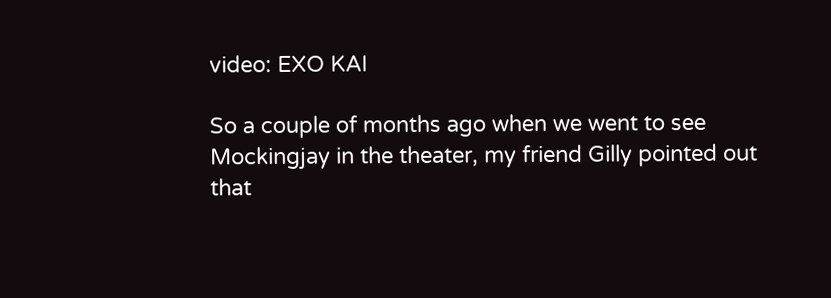video: EXO KAI

So a couple of months ago when we went to see Mockingjay in the theater, my friend Gilly pointed out that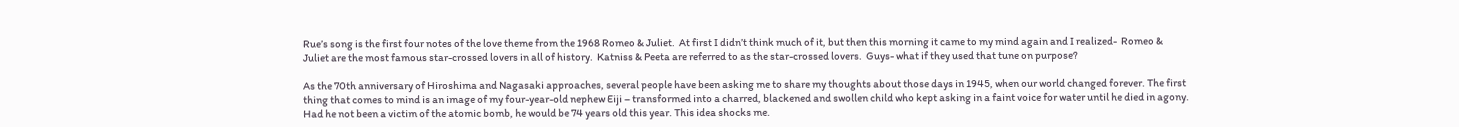Rue’s song is the first four notes of the love theme from the 1968 Romeo & Juliet.  At first I didn’t think much of it, but then this morning it came to my mind again and I realized-  Romeo & Juliet are the most famous star-crossed lovers in all of history.  Katniss & Peeta are referred to as the star-crossed lovers.  Guys- what if they used that tune on purpose?

As the 70th anniversary of Hiroshima and Nagasaki approaches, several people have been asking me to share my thoughts about those days in 1945, when our world changed forever. The first thing that comes to mind is an image of my four-year-old nephew Eiji – transformed into a charred, blackened and swollen child who kept asking in a faint voice for water until he died in agony. Had he not been a victim of the atomic bomb, he would be 74 years old this year. This idea shocks me.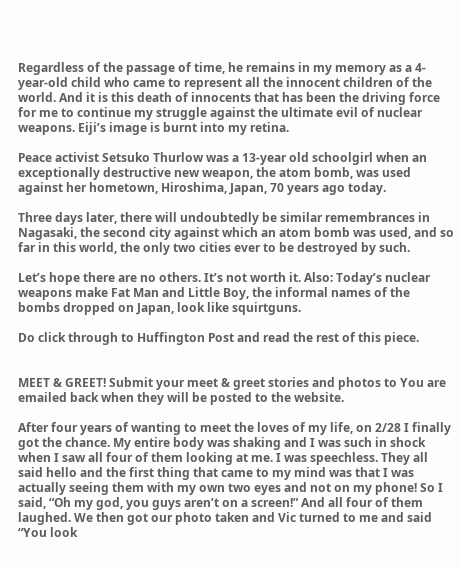Regardless of the passage of time, he remains in my memory as a 4-year-old child who came to represent all the innocent children of the world. And it is this death of innocents that has been the driving force for me to continue my struggle against the ultimate evil of nuclear weapons. Eiji’s image is burnt into my retina.

Peace activist Setsuko Thurlow was a 13-year old schoolgirl when an exceptionally destructive new weapon, the atom bomb, was used against her hometown, Hiroshima, Japan, 70 years ago today.

Three days later, there will undoubtedly be similar remembrances in Nagasaki, the second city against which an atom bomb was used, and so far in this world, the only two cities ever to be destroyed by such.

Let’s hope there are no others. It’s not worth it. Also: Today’s nuclear weapons make Fat Man and Little Boy, the informal names of the bombs dropped on Japan, look like squirtguns.

Do click through to Huffington Post and read the rest of this piece.


MEET & GREET! Submit your meet & greet stories and photos to You are emailed back when they will be posted to the website.

After four years of wanting to meet the loves of my life, on 2/28 I finally got the chance. My entire body was shaking and I was such in shock when I saw all four of them looking at me. I was speechless. They all said hello and the first thing that came to my mind was that I was actually seeing them with my own two eyes and not on my phone! So I said, “Oh my god, you guys aren’t on a screen!” And all four of them laughed. We then got our photo taken and Vic turned to me and said “You look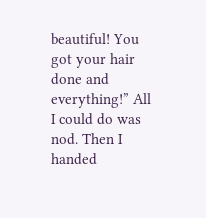beautiful! You got your hair done and everything!” All I could do was nod. Then I handed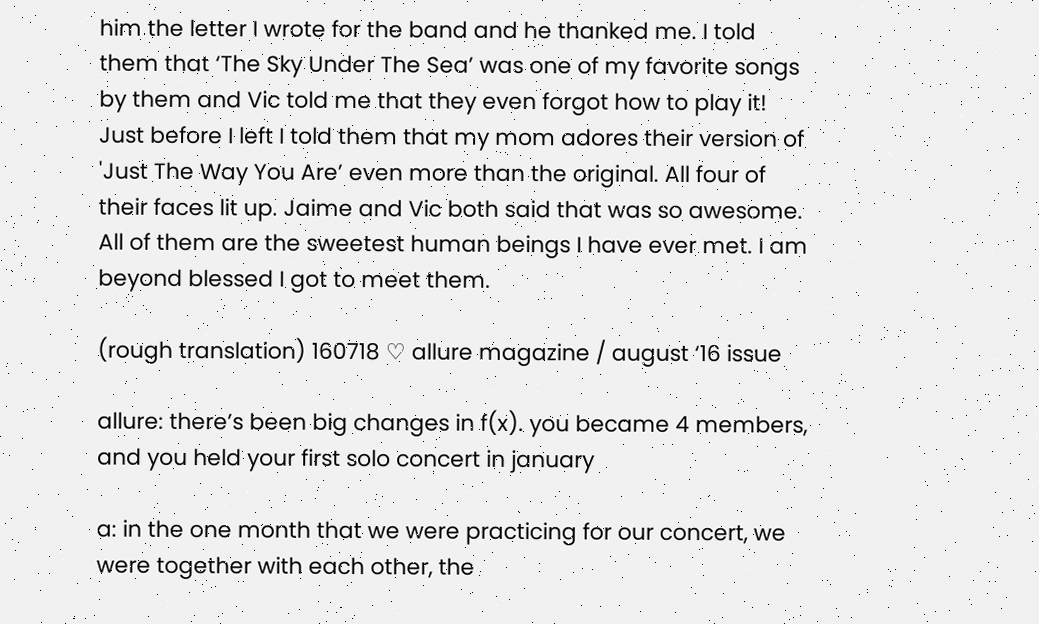him the letter I wrote for the band and he thanked me. I told them that ‘The Sky Under The Sea’ was one of my favorite songs by them and Vic told me that they even forgot how to play it! Just before I left I told them that my mom adores their version of 'Just The Way You Are’ even more than the original. All four of their faces lit up. Jaime and Vic both said that was so awesome. All of them are the sweetest human beings I have ever met. I am beyond blessed I got to meet them.

(rough translation) 160718 ♡ allure magazine / august ‘16 issue

allure: there’s been big changes in f(x). you became 4 members, and you held your first solo concert in january

a: in the one month that we were practicing for our concert, we were together with each other, the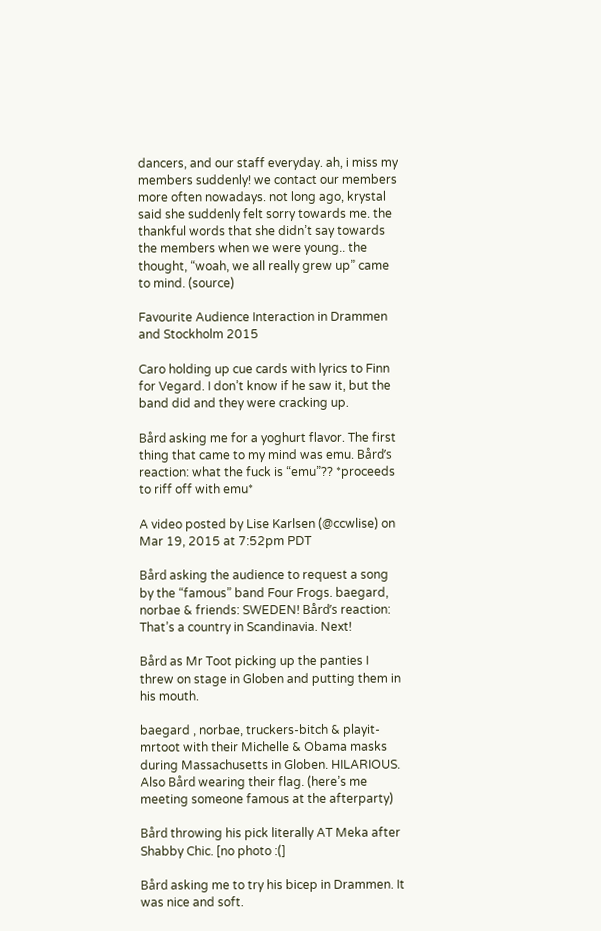dancers, and our staff everyday. ah, i miss my members suddenly! we contact our members more often nowadays. not long ago, krystal said she suddenly felt sorry towards me. the thankful words that she didn’t say towards the members when we were young.. the thought, “woah, we all really grew up” came to mind. (source)

Favourite Audience Interaction in Drammen and Stockholm 2015

Caro holding up cue cards with lyrics to Finn for Vegard. I don’t know if he saw it, but the band did and they were cracking up.

Bård asking me for a yoghurt flavor. The first thing that came to my mind was emu. Bård’s reaction: what the fuck is “emu”?? *proceeds to riff off with emu*

A video posted by Lise Karlsen (@ccwlise) on Mar 19, 2015 at 7:52pm PDT

Bård asking the audience to request a song by the “famous” band Four Frogs. baegard, norbae & friends: SWEDEN! Bård’s reaction: That’s a country in Scandinavia. Next!

Bård as Mr Toot picking up the panties I threw on stage in Globen and putting them in his mouth.

baegard , norbae, truckers-bitch & playit-mrtoot with their Michelle & Obama masks during Massachusetts in Globen. HILARIOUS. Also Bård wearing their flag. (here’s me meeting someone famous at the afterparty)

Bård throwing his pick literally AT Meka after Shabby Chic. [no photo :(]

Bård asking me to try his bicep in Drammen. It was nice and soft.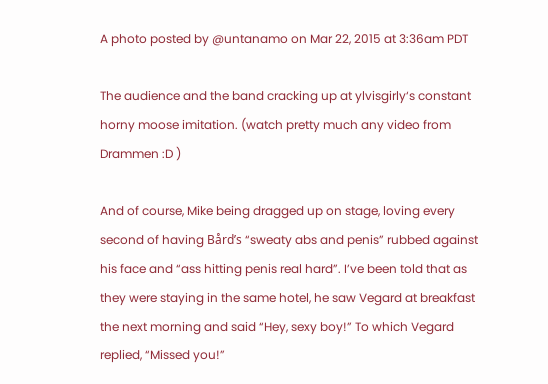A photo posted by @untanamo on Mar 22, 2015 at 3:36am PDT

The audience and the band cracking up at ylvisgirly‘s constant horny moose imitation. (watch pretty much any video from Drammen :D )

And of course, Mike being dragged up on stage, loving every second of having Bård’s “sweaty abs and penis” rubbed against his face and “ass hitting penis real hard”. I’ve been told that as they were staying in the same hotel, he saw Vegard at breakfast the next morning and said “Hey, sexy boy!” To which Vegard replied, “Missed you!”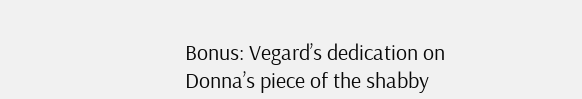Bonus: Vegard’s dedication on Donna’s piece of the shabby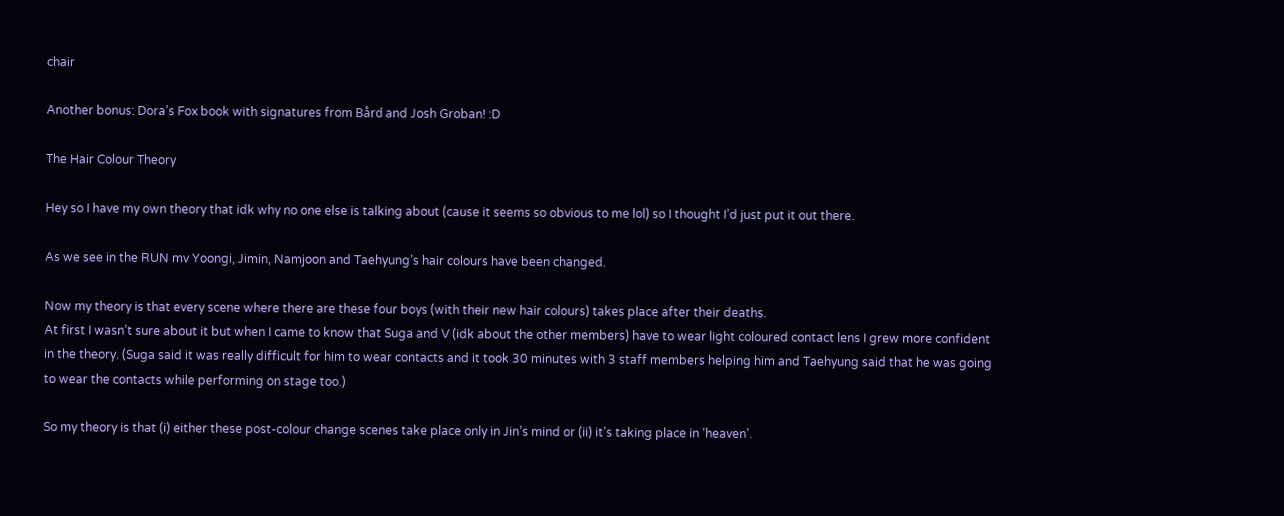chair

Another bonus: Dora’s Fox book with signatures from Bård and Josh Groban! :D

The Hair Colour Theory

Hey so I have my own theory that idk why no one else is talking about (cause it seems so obvious to me lol) so I thought I’d just put it out there.

As we see in the RUN mv Yoongi, Jimin, Namjoon and Taehyung’s hair colours have been changed.

Now my theory is that every scene where there are these four boys (with their new hair colours) takes place after their deaths.
At first I wasn’t sure about it but when I came to know that Suga and V (idk about the other members) have to wear light coloured contact lens I grew more confident in the theory. (Suga said it was really difficult for him to wear contacts and it took 30 minutes with 3 staff members helping him and Taehyung said that he was going to wear the contacts while performing on stage too.)

So my theory is that (i) either these post-colour change scenes take place only in Jin’s mind or (ii) it’s taking place in ‘heaven’.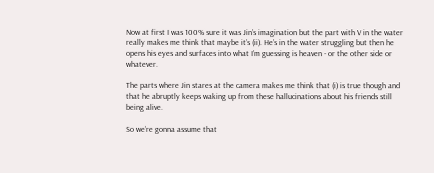Now at first I was 100% sure it was Jin’s imagination but the part with V in the water really makes me think that maybe it’s (ii). He’s in the water struggling but then he opens his eyes and surfaces into what I’m guessing is heaven - or the other side or whatever.

The parts where Jin stares at the camera makes me think that (i) is true though and that he abruptly keeps waking up from these hallucinations about his friends still being alive.

So we’re gonna assume that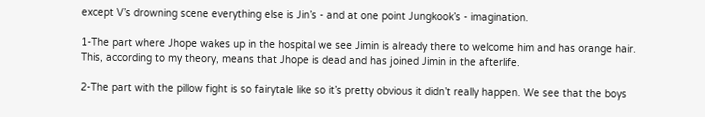except V’s drowning scene everything else is Jin’s - and at one point Jungkook’s - imagination.

1-The part where Jhope wakes up in the hospital we see Jimin is already there to welcome him and has orange hair. This, according to my theory, means that Jhope is dead and has joined Jimin in the afterlife.

2-The part with the pillow fight is so fairytale like so it’s pretty obvious it didn’t really happen. We see that the boys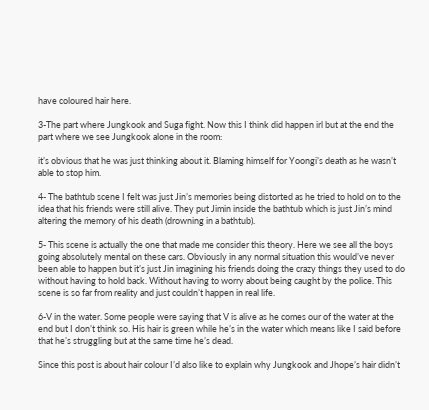have coloured hair here.

3-The part where Jungkook and Suga fight. Now this I think did happen irl but at the end the part where we see Jungkook alone in the room:

it’s obvious that he was just thinking about it. Blaming himself for Yoongi’s death as he wasn’t able to stop him.

4- The bathtub scene I felt was just Jin’s memories being distorted as he tried to hold on to the idea that his friends were still alive. They put Jimin inside the bathtub which is just Jin’s mind altering the memory of his death (drowning in a bathtub).

5- This scene is actually the one that made me consider this theory. Here we see all the boys going absolutely mental on these cars. Obviously in any normal situation this would’ve never been able to happen but it’s just Jin imagining his friends doing the crazy things they used to do without having to hold back. Without having to worry about being caught by the police. This scene is so far from reality and just couldn’t happen in real life.

6-V in the water. Some people were saying that V is alive as he comes our of the water at the end but I don’t think so. His hair is green while he’s in the water which means like I said before that he’s struggling but at the same time he’s dead.

Since this post is about hair colour I’d also like to explain why Jungkook and Jhope’s hair didn’t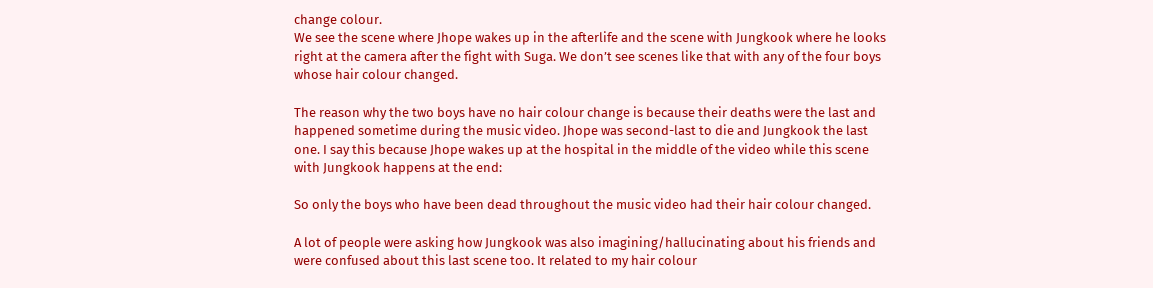change colour.
We see the scene where Jhope wakes up in the afterlife and the scene with Jungkook where he looks right at the camera after the fight with Suga. We don’t see scenes like that with any of the four boys whose hair colour changed.

The reason why the two boys have no hair colour change is because their deaths were the last and happened sometime during the music video. Jhope was second-last to die and Jungkook the last one. I say this because Jhope wakes up at the hospital in the middle of the video while this scene with Jungkook happens at the end:

So only the boys who have been dead throughout the music video had their hair colour changed.

A lot of people were asking how Jungkook was also imagining/hallucinating about his friends and were confused about this last scene too. It related to my hair colour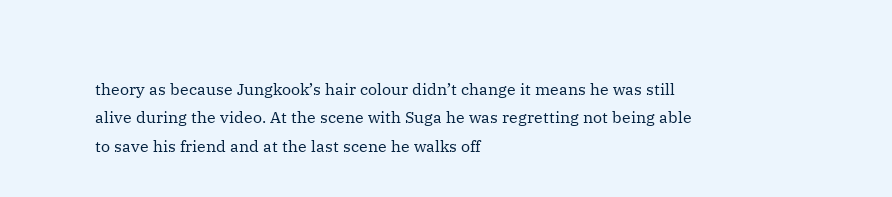theory as because Jungkook’s hair colour didn’t change it means he was still alive during the video. At the scene with Suga he was regretting not being able to save his friend and at the last scene he walks off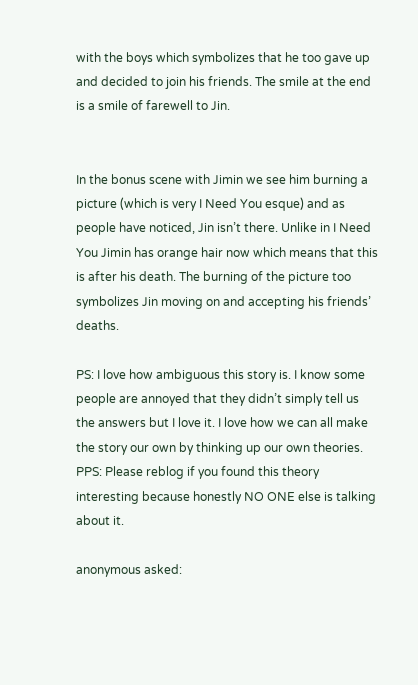with the boys which symbolizes that he too gave up and decided to join his friends. The smile at the end is a smile of farewell to Jin.


In the bonus scene with Jimin we see him burning a picture (which is very I Need You esque) and as people have noticed, Jin isn’t there. Unlike in I Need You Jimin has orange hair now which means that this is after his death. The burning of the picture too symbolizes Jin moving on and accepting his friends’ deaths.

PS: I love how ambiguous this story is. I know some people are annoyed that they didn’t simply tell us the answers but I love it. I love how we can all make the story our own by thinking up our own theories.
PPS: Please reblog if you found this theory interesting because honestly NO ONE else is talking about it.

anonymous asked: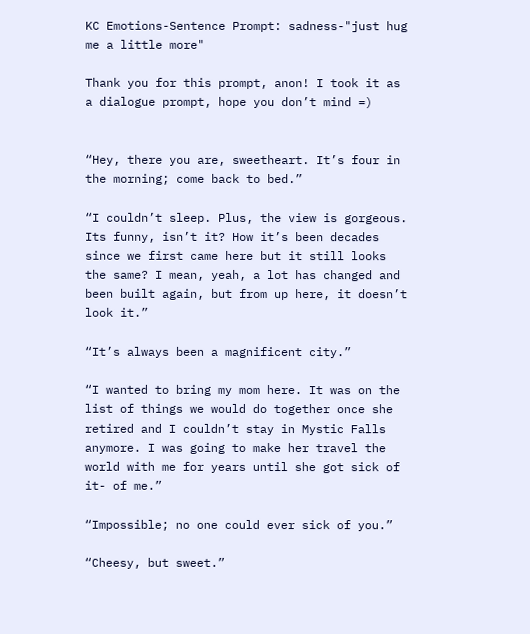KC Emotions-Sentence Prompt: sadness-"just hug me a little more"

Thank you for this prompt, anon! I took it as a dialogue prompt, hope you don’t mind =)


“Hey, there you are, sweetheart. It’s four in the morning; come back to bed.”

“I couldn’t sleep. Plus, the view is gorgeous. Its funny, isn’t it? How it’s been decades since we first came here but it still looks the same? I mean, yeah, a lot has changed and been built again, but from up here, it doesn’t look it.”

“It’s always been a magnificent city.”

“I wanted to bring my mom here. It was on the list of things we would do together once she retired and I couldn’t stay in Mystic Falls anymore. I was going to make her travel the world with me for years until she got sick of it- of me.”

“Impossible; no one could ever sick of you.”

“Cheesy, but sweet.”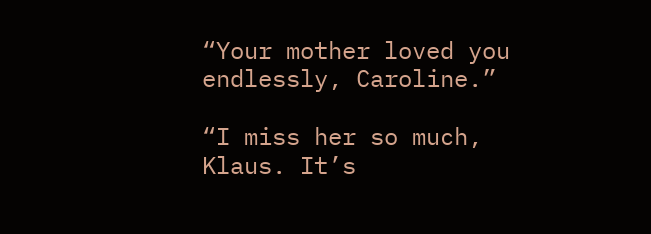“Your mother loved you endlessly, Caroline.”

“I miss her so much, Klaus. It’s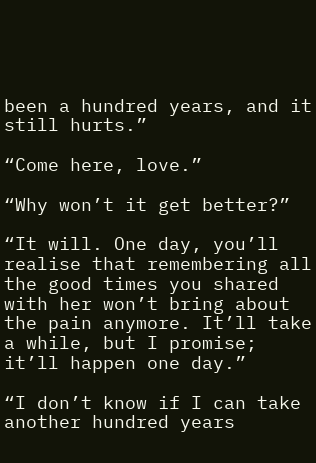been a hundred years, and it still hurts.”

“Come here, love.”

“Why won’t it get better?”

“It will. One day, you’ll realise that remembering all the good times you shared with her won’t bring about the pain anymore. It’ll take a while, but I promise; it’ll happen one day.”

“I don’t know if I can take another hundred years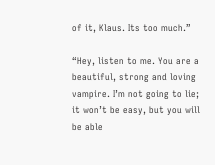of it, Klaus. Its too much.”

“Hey, listen to me. You are a beautiful, strong and loving vampire. I’m not going to lie; it won’t be easy, but you will be able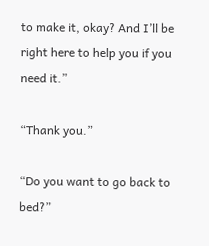to make it, okay? And I’ll be right here to help you if you need it.”

“Thank you.”

“Do you want to go back to bed?”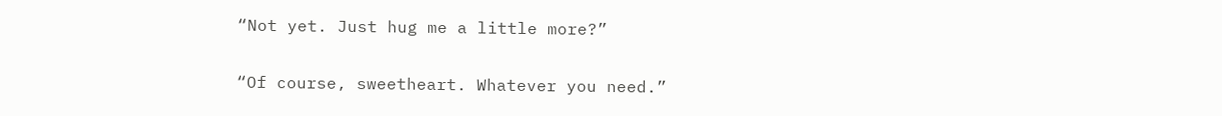“Not yet. Just hug me a little more?”

“Of course, sweetheart. Whatever you need.”